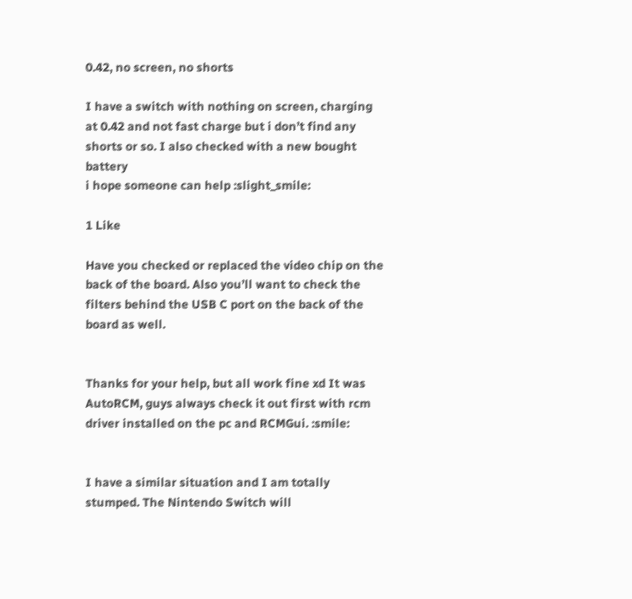0.42, no screen, no shorts

I have a switch with nothing on screen, charging at 0.42 and not fast charge but i don’t find any shorts or so. I also checked with a new bought battery
i hope someone can help :slight_smile:

1 Like

Have you checked or replaced the video chip on the back of the board. Also you’ll want to check the filters behind the USB C port on the back of the board as well.


Thanks for your help, but all work fine xd It was AutoRCM, guys always check it out first with rcm driver installed on the pc and RCMGui. :smile:


I have a similar situation and I am totally stumped. The Nintendo Switch will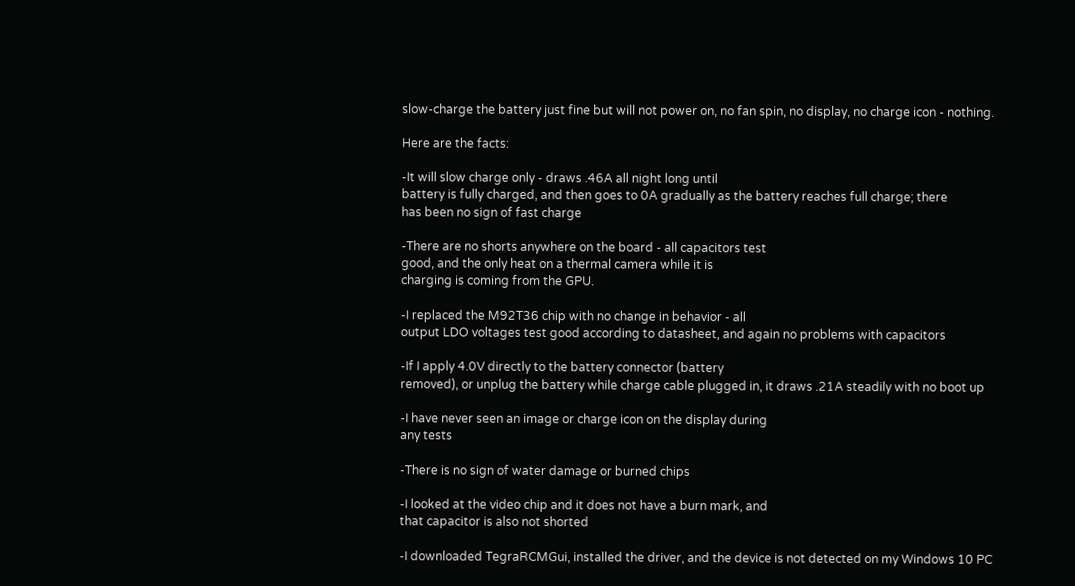slow-charge the battery just fine but will not power on, no fan spin, no display, no charge icon - nothing.

Here are the facts:

-It will slow charge only - draws .46A all night long until
battery is fully charged, and then goes to 0A gradually as the battery reaches full charge; there
has been no sign of fast charge

-There are no shorts anywhere on the board - all capacitors test
good, and the only heat on a thermal camera while it is
charging is coming from the GPU.

-I replaced the M92T36 chip with no change in behavior - all
output LDO voltages test good according to datasheet, and again no problems with capacitors

-If I apply 4.0V directly to the battery connector (battery
removed), or unplug the battery while charge cable plugged in, it draws .21A steadily with no boot up

-I have never seen an image or charge icon on the display during
any tests

-There is no sign of water damage or burned chips

-I looked at the video chip and it does not have a burn mark, and
that capacitor is also not shorted

-I downloaded TegraRCMGui, installed the driver, and the device is not detected on my Windows 10 PC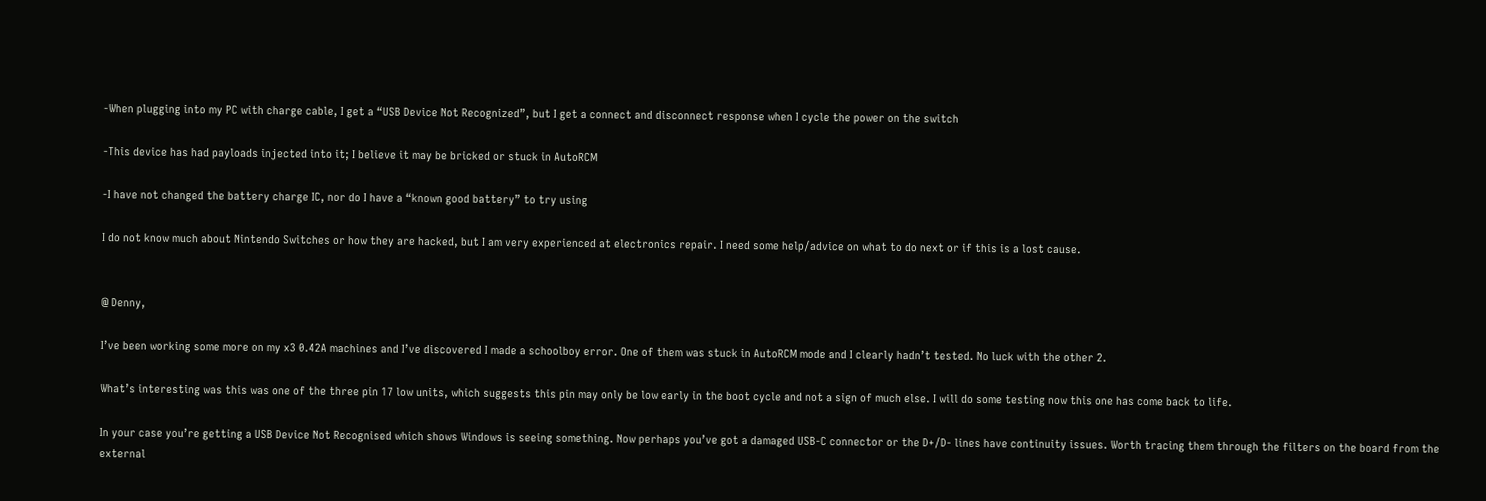-When plugging into my PC with charge cable, I get a “USB Device Not Recognized”, but I get a connect and disconnect response when I cycle the power on the switch

-This device has had payloads injected into it; I believe it may be bricked or stuck in AutoRCM

-I have not changed the battery charge IC, nor do I have a “known good battery” to try using

I do not know much about Nintendo Switches or how they are hacked, but I am very experienced at electronics repair. I need some help/advice on what to do next or if this is a lost cause.


@ Denny,

I’ve been working some more on my x3 0.42A machines and I’ve discovered I made a schoolboy error. One of them was stuck in AutoRCM mode and I clearly hadn’t tested. No luck with the other 2.

What’s interesting was this was one of the three pin 17 low units, which suggests this pin may only be low early in the boot cycle and not a sign of much else. I will do some testing now this one has come back to life.

In your case you’re getting a USB Device Not Recognised which shows Windows is seeing something. Now perhaps you’ve got a damaged USB-C connector or the D+/D- lines have continuity issues. Worth tracing them through the filters on the board from the external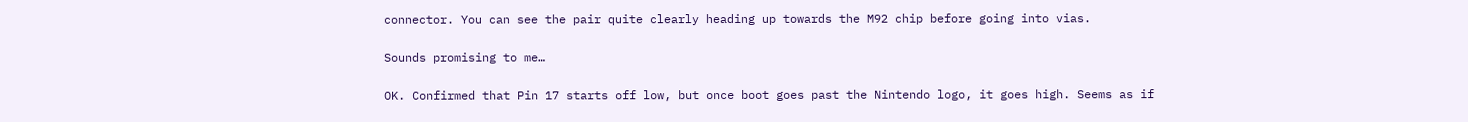connector. You can see the pair quite clearly heading up towards the M92 chip before going into vias.

Sounds promising to me…

OK. Confirmed that Pin 17 starts off low, but once boot goes past the Nintendo logo, it goes high. Seems as if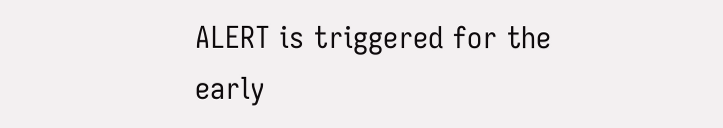ALERT is triggered for the early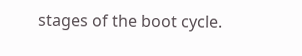stages of the boot cycle.